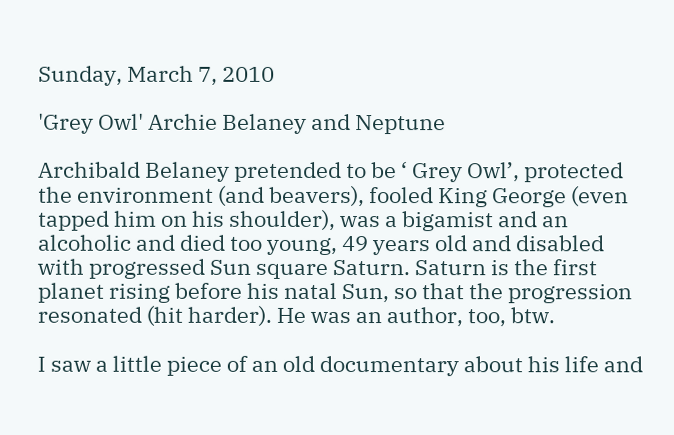Sunday, March 7, 2010

'Grey Owl' Archie Belaney and Neptune

Archibald Belaney pretended to be ‘ Grey Owl’, protected the environment (and beavers), fooled King George (even tapped him on his shoulder), was a bigamist and an alcoholic and died too young, 49 years old and disabled with progressed Sun square Saturn. Saturn is the first planet rising before his natal Sun, so that the progression resonated (hit harder). He was an author, too, btw.

I saw a little piece of an old documentary about his life and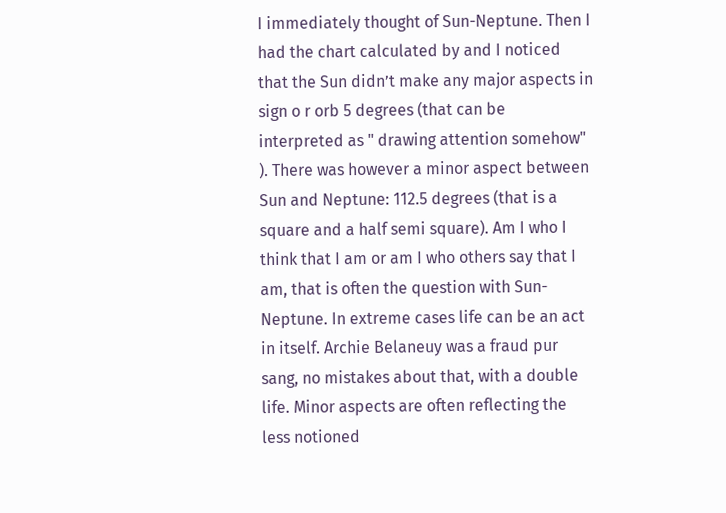I immediately thought of Sun-Neptune. Then I had the chart calculated by and I noticed that the Sun didn’t make any major aspects in sign o r orb 5 degrees (that can be interpreted as " drawing attention somehow" ). There was however a minor aspect between Sun and Neptune: 112.5 degrees (that is a square and a half semi square). Am I who I think that I am or am I who others say that I am, that is often the question with Sun-Neptune. In extreme cases life can be an act in itself. Archie Belaneuy was a fraud pur sang, no mistakes about that, with a double life. Minor aspects are often reflecting the less notioned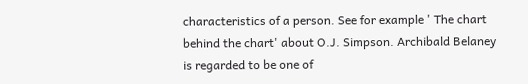characteristics of a person. See for example ' The chart behind the chart' about O.J. Simpson. Archibald Belaney is regarded to be one of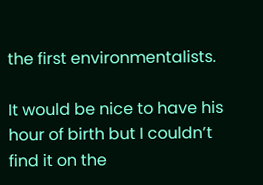the first environmentalists.

It would be nice to have his hour of birth but I couldn’t find it on the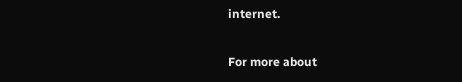internet.

For more about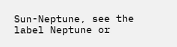Sun-Neptune, see the label Neptune or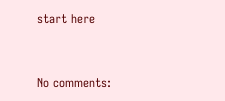start here


No comments: